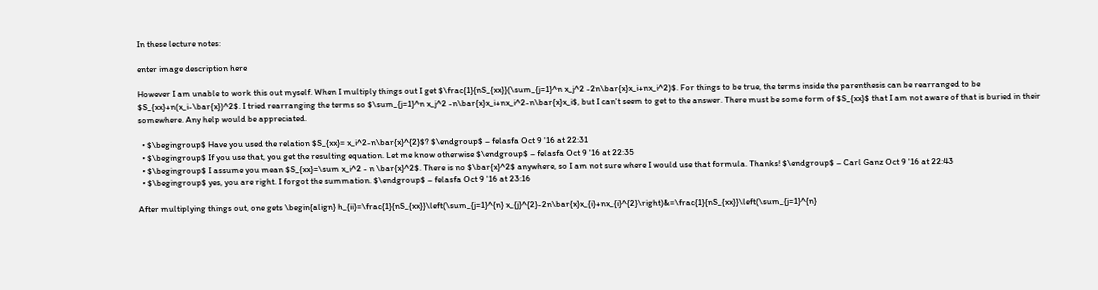In these lecture notes:

enter image description here

However I am unable to work this out myself. When I multiply things out I get $\frac{1}{nS_{xx}}(\sum_{j=1}^n x_j^2 -2n\bar{x}x_i+nx_i^2)$. For things to be true, the terms inside the parenthesis can be rearranged to be $S_{xx}+n(x_i-\bar{x})^2$. I tried rearranging the terms so $\sum_{j=1}^n x_j^2 -n\bar{x}x_i+nx_i^2-n\bar{x}x_i$, but I can't seem to get to the answer. There must be some form of $S_{xx}$ that I am not aware of that is buried in their somewhere. Any help would be appreciated.

  • $\begingroup$ Have you used the relation $S_{xx}= x_i^2-n\bar{x}^{2}$? $\endgroup$ – felasfa Oct 9 '16 at 22:31
  • $\begingroup$ If you use that, you get the resulting equation. Let me know otherwise $\endgroup$ – felasfa Oct 9 '16 at 22:35
  • $\begingroup$ I assume you mean $S_{xx}=\sum x_i^2 - n \bar{x}^2$. There is no $\bar{x}^2$ anywhere, so I am not sure where I would use that formula. Thanks! $\endgroup$ – Carl Ganz Oct 9 '16 at 22:43
  • $\begingroup$ yes, you are right. I forgot the summation. $\endgroup$ – felasfa Oct 9 '16 at 23:16

After multiplying things out, one gets \begin{align} h_{ii}=\frac{1}{nS_{xx}}\left(\sum_{j=1}^{n} x_{j}^{2}-2n\bar{x}x_{i}+nx_{i}^{2}\right)&=\frac{1}{nS_{xx}}\left(\sum_{j=1}^{n}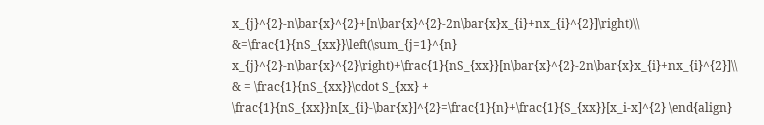x_{j}^{2}-n\bar{x}^{2}+[n\bar{x}^{2}-2n\bar{x}x_{i}+nx_{i}^{2}]\right)\\ &=\frac{1}{nS_{xx}}\left(\sum_{j=1}^{n} x_{j}^{2}-n\bar{x}^{2}\right)+\frac{1}{nS_{xx}}[n\bar{x}^{2}-2n\bar{x}x_{i}+nx_{i}^{2}]\\ & = \frac{1}{nS_{xx}}\cdot S_{xx} + \frac{1}{nS_{xx}}n[x_{i}-\bar{x}]^{2}=\frac{1}{n}+\frac{1}{S_{xx}}[x_i-x]^{2} \end{align}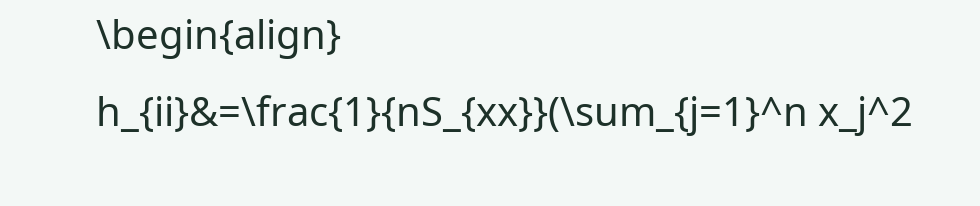\begin{align} h_{ii}&=\frac{1}{nS_{xx}}(\sum_{j=1}^n x_j^2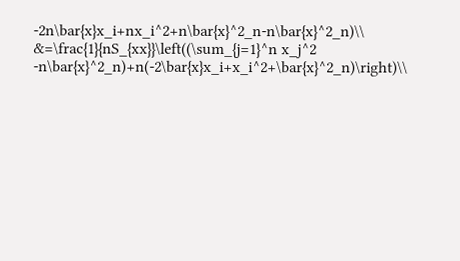-2n\bar{x}x_i+nx_i^2+n\bar{x}^2_n-n\bar{x}^2_n)\\ &=\frac{1}{nS_{xx}}\left((\sum_{j=1}^n x_j^2 -n\bar{x}^2_n)+n(-2\bar{x}x_i+x_i^2+\bar{x}^2_n)\right)\\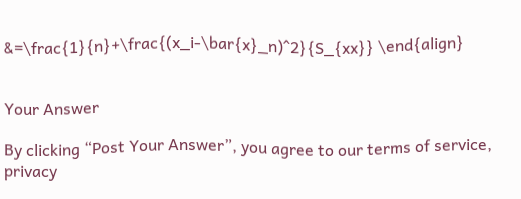&=\frac{1}{n}+\frac{(x_i-\bar{x}_n)^2}{S_{xx}} \end{align}


Your Answer

By clicking “Post Your Answer”, you agree to our terms of service, privacy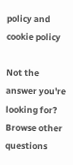policy and cookie policy

Not the answer you're looking for? Browse other questions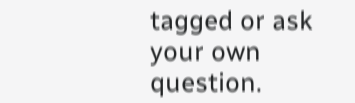tagged or ask your own question.